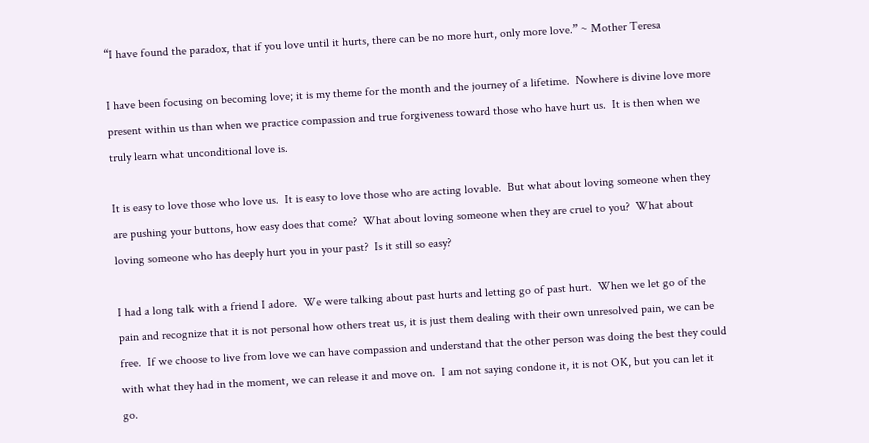“I have found the paradox, that if you love until it hurts, there can be no more hurt, only more love.” ~ Mother Teresa

I have been focusing on becoming love; it is my theme for the month and the journey of a lifetime.  Nowhere is divine love more present within us than when we practice compassion and true forgiveness toward those who have hurt us.  It is then when we truly learn what unconditional love is.

It is easy to love those who love us.  It is easy to love those who are acting lovable.  But what about loving someone when they are pushing your buttons, how easy does that come?  What about loving someone when they are cruel to you?  What about loving someone who has deeply hurt you in your past?  Is it still so easy?

I had a long talk with a friend I adore.  We were talking about past hurts and letting go of past hurt.  When we let go of the pain and recognize that it is not personal how others treat us, it is just them dealing with their own unresolved pain, we can be free.  If we choose to live from love we can have compassion and understand that the other person was doing the best they could with what they had in the moment, we can release it and move on.  I am not saying condone it, it is not OK, but you can let it go.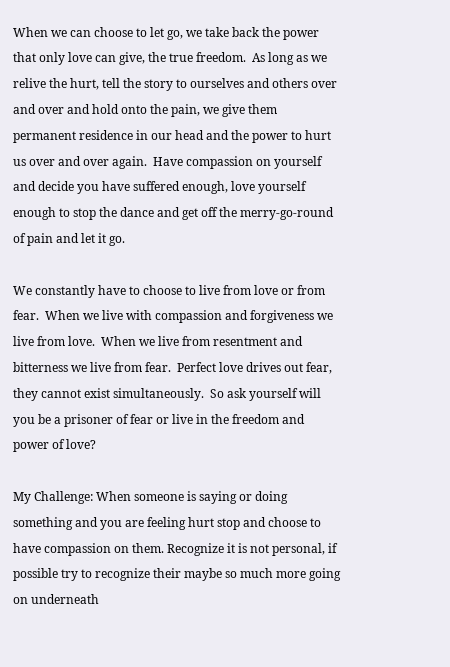When we can choose to let go, we take back the power that only love can give, the true freedom.  As long as we relive the hurt, tell the story to ourselves and others over and over and hold onto the pain, we give them permanent residence in our head and the power to hurt us over and over again.  Have compassion on yourself and decide you have suffered enough, love yourself enough to stop the dance and get off the merry-go-round of pain and let it go.

We constantly have to choose to live from love or from fear.  When we live with compassion and forgiveness we live from love.  When we live from resentment and bitterness we live from fear.  Perfect love drives out fear, they cannot exist simultaneously.  So ask yourself will you be a prisoner of fear or live in the freedom and power of love?

My Challenge: When someone is saying or doing something and you are feeling hurt stop and choose to have compassion on them. Recognize it is not personal, if possible try to recognize their maybe so much more going on underneath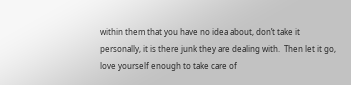within them that you have no idea about, don’t take it personally, it is there junk they are dealing with.  Then let it go, love yourself enough to take care of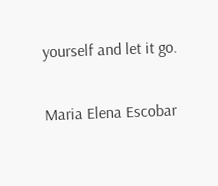yourself and let it go.


Maria Elena Escobar